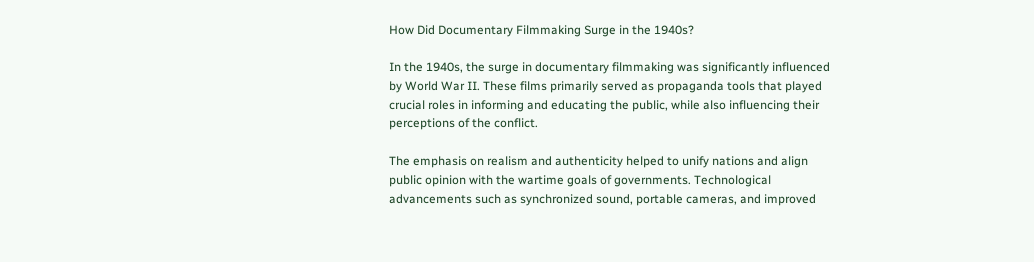How Did Documentary Filmmaking Surge in the 1940s?

In the 1940s, the surge in documentary filmmaking was significantly influenced by World War II. These films primarily served as propaganda tools that played crucial roles in informing and educating the public, while also influencing their perceptions of the conflict.

The emphasis on realism and authenticity helped to unify nations and align public opinion with the wartime goals of governments. Technological advancements such as synchronized sound, portable cameras, and improved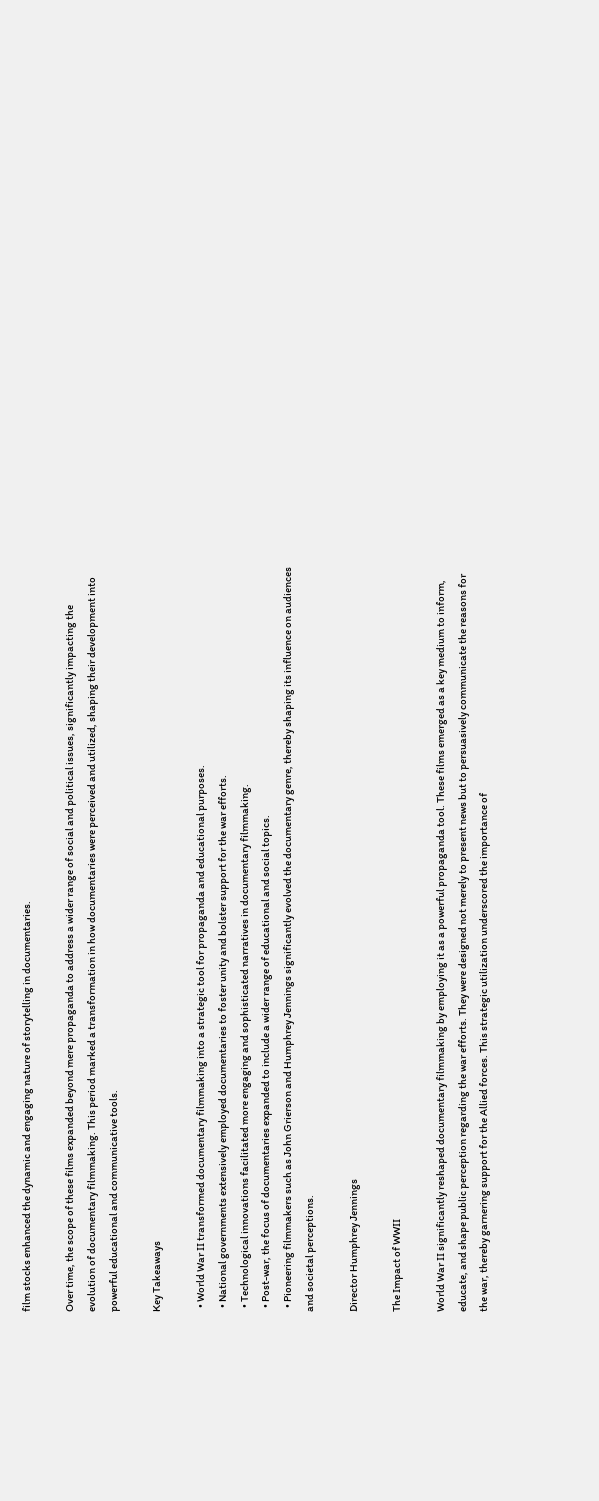film stocks enhanced the dynamic and engaging nature of storytelling in documentaries.

Over time, the scope of these films expanded beyond mere propaganda to address a wider range of social and political issues, significantly impacting the evolution of documentary filmmaking. This period marked a transformation in how documentaries were perceived and utilized, shaping their development into powerful educational and communicative tools.

Key Takeaways

  • World War II transformed documentary filmmaking into a strategic tool for propaganda and educational purposes.
  • National governments extensively employed documentaries to foster unity and bolster support for the war efforts.
  • Technological innovations facilitated more engaging and sophisticated narratives in documentary filmmaking.
  • Post-war, the focus of documentaries expanded to include a wider range of educational and social topics.
  • Pioneering filmmakers such as John Grierson and Humphrey Jennings significantly evolved the documentary genre, thereby shaping its influence on audiences and societal perceptions.

Director Humphrey Jennings

The Impact of WWII

World War II significantly reshaped documentary filmmaking by employing it as a powerful propaganda tool. These films emerged as a key medium to inform, educate, and shape public perception regarding the war efforts. They were designed not merely to present news but to persuasively communicate the reasons for the war, thereby garnering support for the Allied forces. This strategic utilization underscored the importance of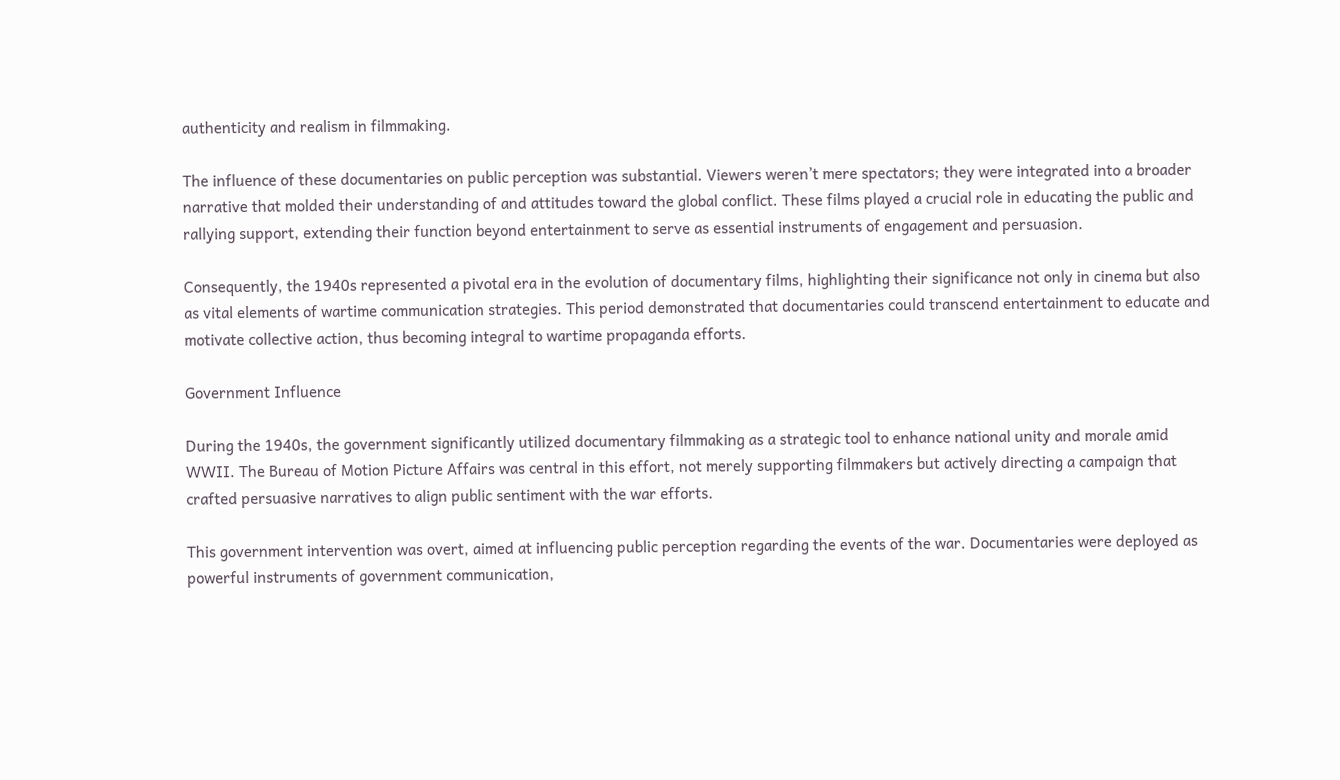authenticity and realism in filmmaking.

The influence of these documentaries on public perception was substantial. Viewers weren’t mere spectators; they were integrated into a broader narrative that molded their understanding of and attitudes toward the global conflict. These films played a crucial role in educating the public and rallying support, extending their function beyond entertainment to serve as essential instruments of engagement and persuasion.

Consequently, the 1940s represented a pivotal era in the evolution of documentary films, highlighting their significance not only in cinema but also as vital elements of wartime communication strategies. This period demonstrated that documentaries could transcend entertainment to educate and motivate collective action, thus becoming integral to wartime propaganda efforts.

Government Influence

During the 1940s, the government significantly utilized documentary filmmaking as a strategic tool to enhance national unity and morale amid WWII. The Bureau of Motion Picture Affairs was central in this effort, not merely supporting filmmakers but actively directing a campaign that crafted persuasive narratives to align public sentiment with the war efforts.

This government intervention was overt, aimed at influencing public perception regarding the events of the war. Documentaries were deployed as powerful instruments of government communication,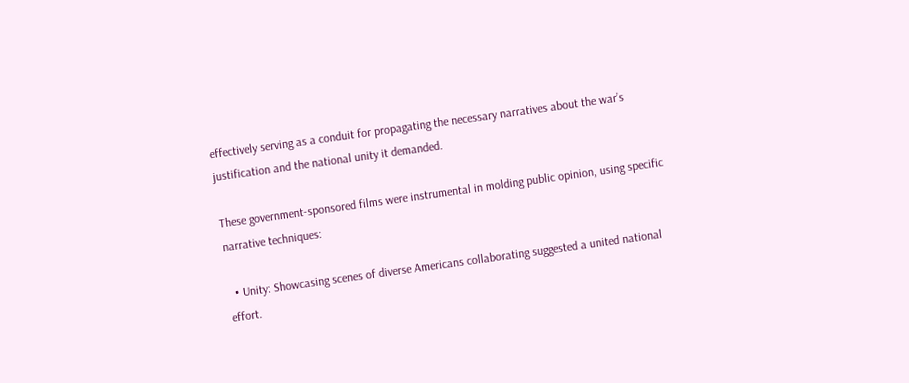effectively serving as a conduit for propagating the necessary narratives about the war’s justification and the national unity it demanded.

These government-sponsored films were instrumental in molding public opinion, using specific narrative techniques:

  • Unity: Showcasing scenes of diverse Americans collaborating suggested a united national effort.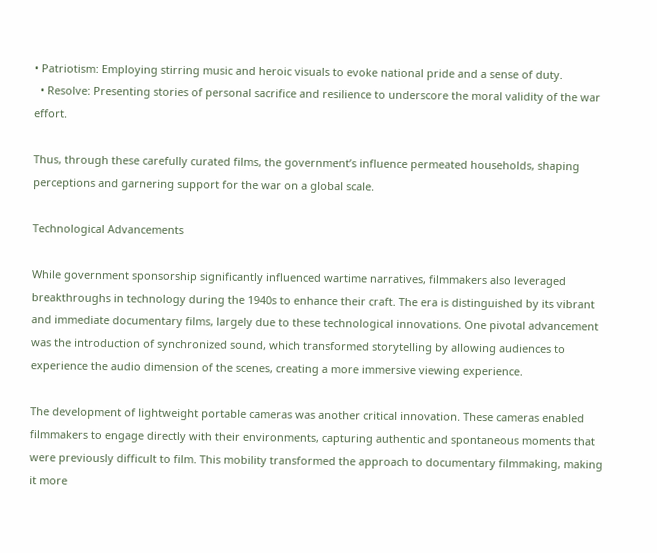• Patriotism: Employing stirring music and heroic visuals to evoke national pride and a sense of duty.
  • Resolve: Presenting stories of personal sacrifice and resilience to underscore the moral validity of the war effort.

Thus, through these carefully curated films, the government’s influence permeated households, shaping perceptions and garnering support for the war on a global scale.

Technological Advancements

While government sponsorship significantly influenced wartime narratives, filmmakers also leveraged breakthroughs in technology during the 1940s to enhance their craft. The era is distinguished by its vibrant and immediate documentary films, largely due to these technological innovations. One pivotal advancement was the introduction of synchronized sound, which transformed storytelling by allowing audiences to experience the audio dimension of the scenes, creating a more immersive viewing experience.

The development of lightweight portable cameras was another critical innovation. These cameras enabled filmmakers to engage directly with their environments, capturing authentic and spontaneous moments that were previously difficult to film. This mobility transformed the approach to documentary filmmaking, making it more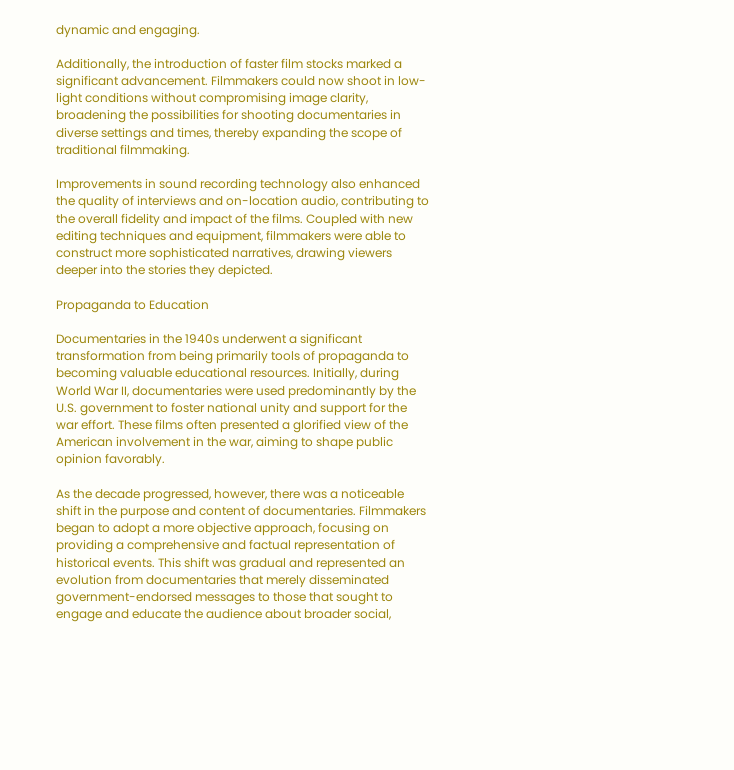dynamic and engaging.

Additionally, the introduction of faster film stocks marked a significant advancement. Filmmakers could now shoot in low-light conditions without compromising image clarity, broadening the possibilities for shooting documentaries in diverse settings and times, thereby expanding the scope of traditional filmmaking.

Improvements in sound recording technology also enhanced the quality of interviews and on-location audio, contributing to the overall fidelity and impact of the films. Coupled with new editing techniques and equipment, filmmakers were able to construct more sophisticated narratives, drawing viewers deeper into the stories they depicted.

Propaganda to Education

Documentaries in the 1940s underwent a significant transformation from being primarily tools of propaganda to becoming valuable educational resources. Initially, during World War II, documentaries were used predominantly by the U.S. government to foster national unity and support for the war effort. These films often presented a glorified view of the American involvement in the war, aiming to shape public opinion favorably.

As the decade progressed, however, there was a noticeable shift in the purpose and content of documentaries. Filmmakers began to adopt a more objective approach, focusing on providing a comprehensive and factual representation of historical events. This shift was gradual and represented an evolution from documentaries that merely disseminated government-endorsed messages to those that sought to engage and educate the audience about broader social,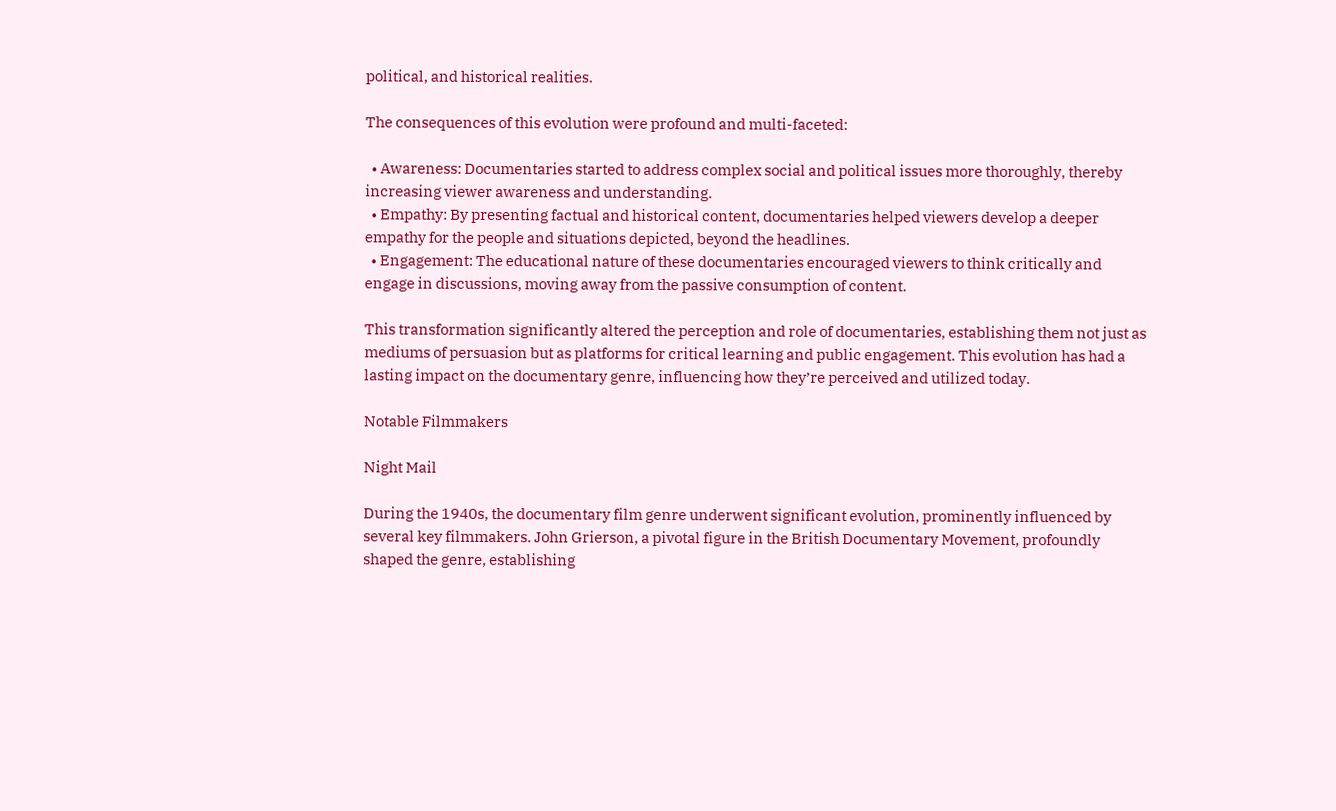political, and historical realities.

The consequences of this evolution were profound and multi-faceted:

  • Awareness: Documentaries started to address complex social and political issues more thoroughly, thereby increasing viewer awareness and understanding.
  • Empathy: By presenting factual and historical content, documentaries helped viewers develop a deeper empathy for the people and situations depicted, beyond the headlines.
  • Engagement: The educational nature of these documentaries encouraged viewers to think critically and engage in discussions, moving away from the passive consumption of content.

This transformation significantly altered the perception and role of documentaries, establishing them not just as mediums of persuasion but as platforms for critical learning and public engagement. This evolution has had a lasting impact on the documentary genre, influencing how they’re perceived and utilized today.

Notable Filmmakers

Night Mail

During the 1940s, the documentary film genre underwent significant evolution, prominently influenced by several key filmmakers. John Grierson, a pivotal figure in the British Documentary Movement, profoundly shaped the genre, establishing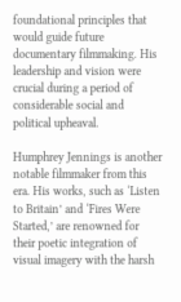foundational principles that would guide future documentary filmmaking. His leadership and vision were crucial during a period of considerable social and political upheaval.

Humphrey Jennings is another notable filmmaker from this era. His works, such as ‘Listen to Britain’ and ‘Fires Were Started,’ are renowned for their poetic integration of visual imagery with the harsh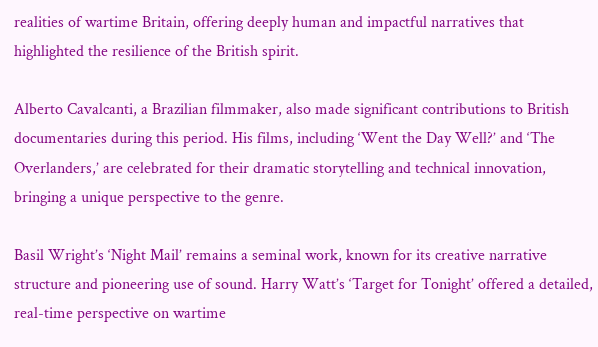realities of wartime Britain, offering deeply human and impactful narratives that highlighted the resilience of the British spirit.

Alberto Cavalcanti, a Brazilian filmmaker, also made significant contributions to British documentaries during this period. His films, including ‘Went the Day Well?’ and ‘The Overlanders,’ are celebrated for their dramatic storytelling and technical innovation, bringing a unique perspective to the genre.

Basil Wright’s ‘Night Mail’ remains a seminal work, known for its creative narrative structure and pioneering use of sound. Harry Watt’s ‘Target for Tonight’ offered a detailed, real-time perspective on wartime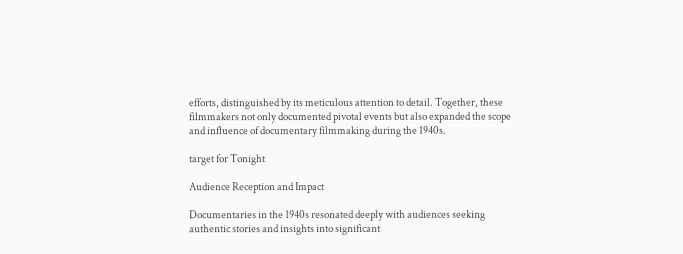efforts, distinguished by its meticulous attention to detail. Together, these filmmakers not only documented pivotal events but also expanded the scope and influence of documentary filmmaking during the 1940s.

target for Tonight

Audience Reception and Impact

Documentaries in the 1940s resonated deeply with audiences seeking authentic stories and insights into significant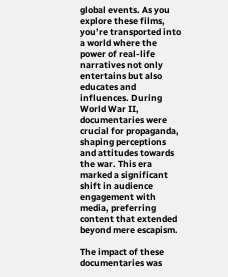global events. As you explore these films, you’re transported into a world where the power of real-life narratives not only entertains but also educates and influences. During World War II, documentaries were crucial for propaganda, shaping perceptions and attitudes towards the war. This era marked a significant shift in audience engagement with media, preferring content that extended beyond mere escapism.

The impact of these documentaries was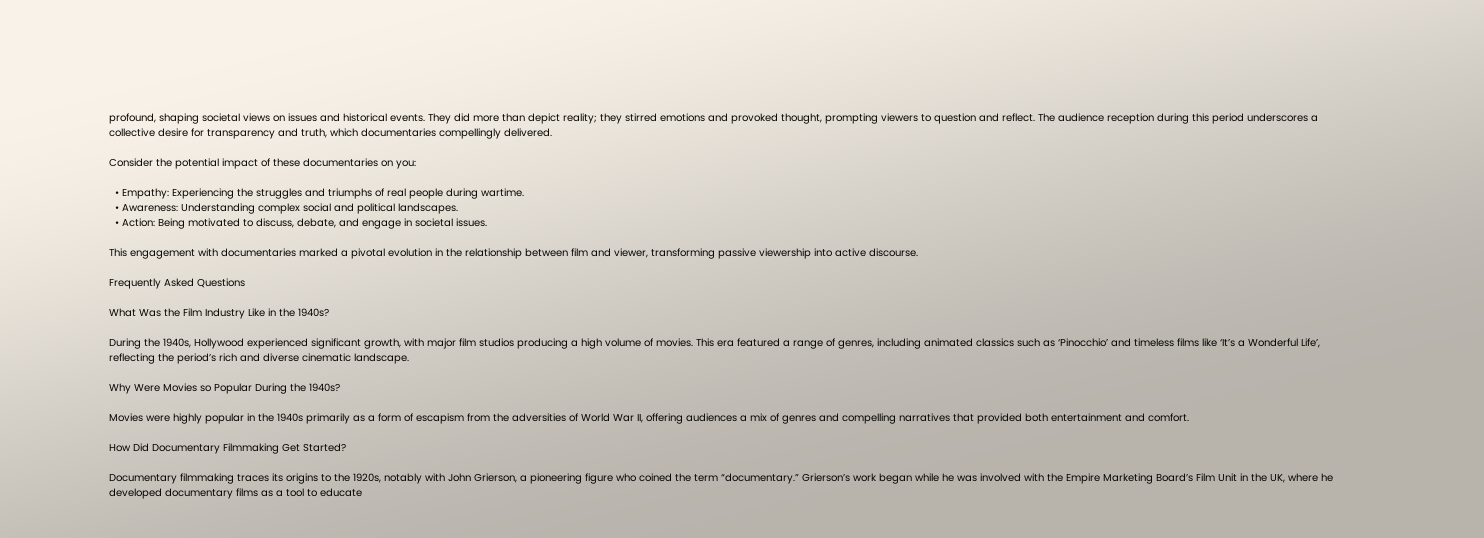profound, shaping societal views on issues and historical events. They did more than depict reality; they stirred emotions and provoked thought, prompting viewers to question and reflect. The audience reception during this period underscores a collective desire for transparency and truth, which documentaries compellingly delivered.

Consider the potential impact of these documentaries on you:

  • Empathy: Experiencing the struggles and triumphs of real people during wartime.
  • Awareness: Understanding complex social and political landscapes.
  • Action: Being motivated to discuss, debate, and engage in societal issues.

This engagement with documentaries marked a pivotal evolution in the relationship between film and viewer, transforming passive viewership into active discourse.

Frequently Asked Questions

What Was the Film Industry Like in the 1940s?

During the 1940s, Hollywood experienced significant growth, with major film studios producing a high volume of movies. This era featured a range of genres, including animated classics such as ‘Pinocchio’ and timeless films like ‘It’s a Wonderful Life’, reflecting the period’s rich and diverse cinematic landscape.

Why Were Movies so Popular During the 1940s?

Movies were highly popular in the 1940s primarily as a form of escapism from the adversities of World War II, offering audiences a mix of genres and compelling narratives that provided both entertainment and comfort.

How Did Documentary Filmmaking Get Started?

Documentary filmmaking traces its origins to the 1920s, notably with John Grierson, a pioneering figure who coined the term “documentary.” Grierson’s work began while he was involved with the Empire Marketing Board’s Film Unit in the UK, where he developed documentary films as a tool to educate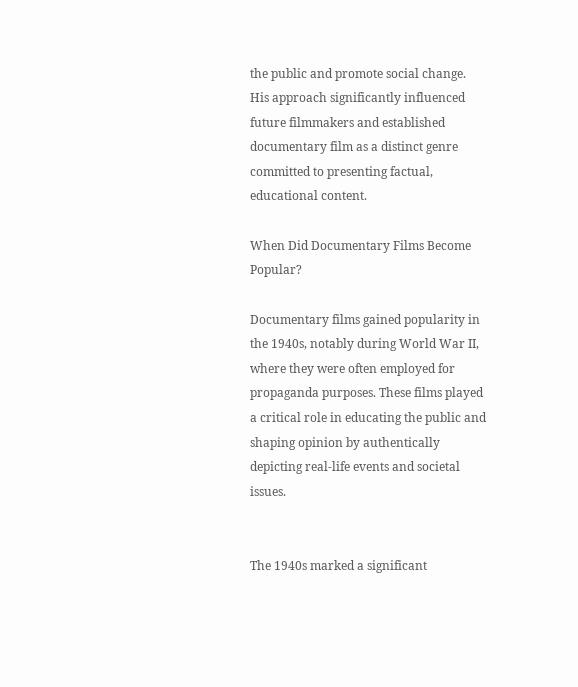the public and promote social change. His approach significantly influenced future filmmakers and established documentary film as a distinct genre committed to presenting factual, educational content.

When Did Documentary Films Become Popular?

Documentary films gained popularity in the 1940s, notably during World War II, where they were often employed for propaganda purposes. These films played a critical role in educating the public and shaping opinion by authentically depicting real-life events and societal issues.


The 1940s marked a significant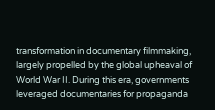transformation in documentary filmmaking, largely propelled by the global upheaval of World War II. During this era, governments leveraged documentaries for propaganda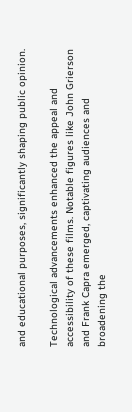and educational purposes, significantly shaping public opinion.

Technological advancements enhanced the appeal and accessibility of these films. Notable figures like John Grierson and Frank Capra emerged, captivating audiences and broadening the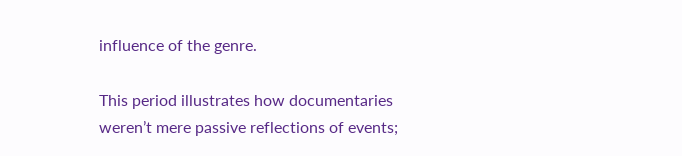influence of the genre.

This period illustrates how documentaries weren’t mere passive reflections of events;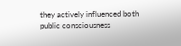they actively influenced both public consciousness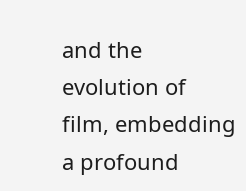and the evolution of film, embedding a profound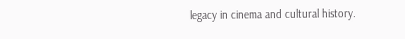legacy in cinema and cultural history.